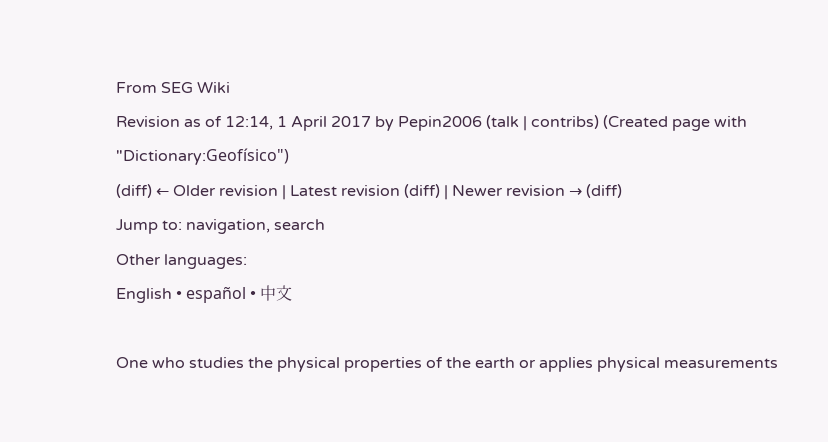From SEG Wiki
Revision as of 12:14, 1 April 2017 by Pepin2006 (talk | contribs) (Created page with "Dictionary:Geofísico")
(diff) ← Older revision | Latest revision (diff) | Newer revision → (diff)
Jump to: navigation, search
Other languages:
English • español • 中文

One who studies the physical properties of the earth or applies physical measurements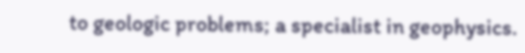to geologic problems; a specialist in geophysics.